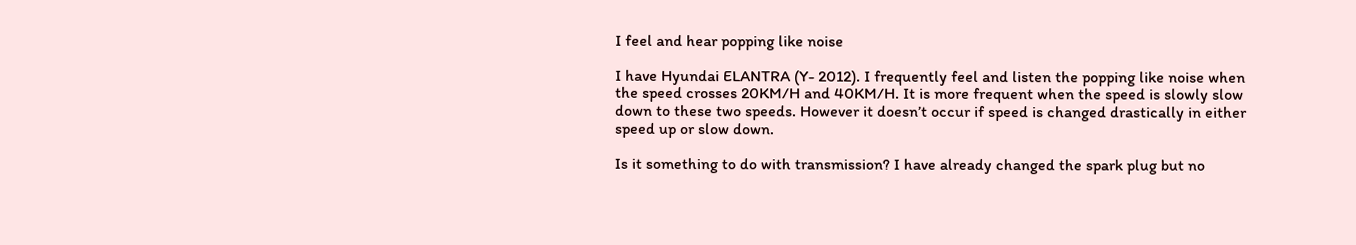I feel and hear popping like noise

I have Hyundai ELANTRA (Y- 2012). I frequently feel and listen the popping like noise when the speed crosses 20KM/H and 40KM/H. It is more frequent when the speed is slowly slow down to these two speeds. However it doesn’t occur if speed is changed drastically in either speed up or slow down.

Is it something to do with transmission? I have already changed the spark plug but no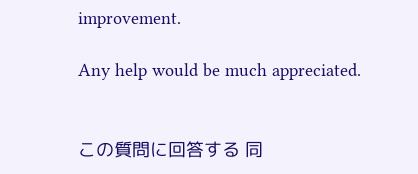improvement.

Any help would be much appreciated.


この質問に回答する 同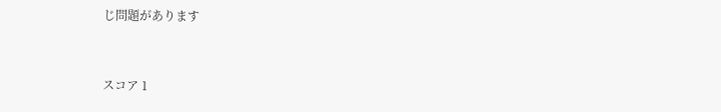じ問題があります


スコア 1